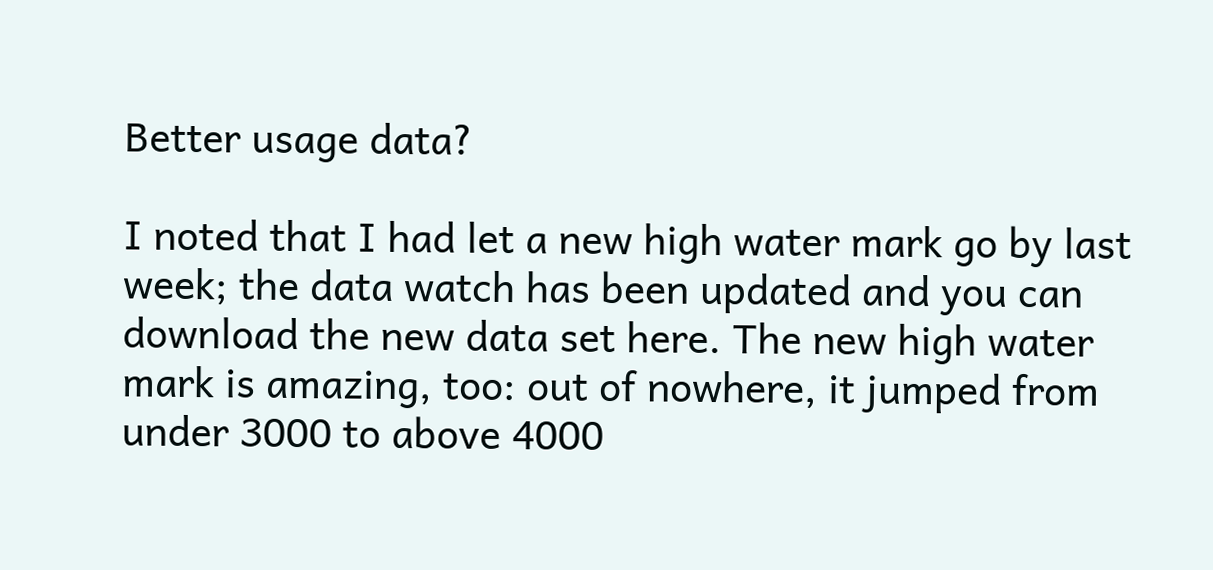Better usage data?

I noted that I had let a new high water mark go by last week; the data watch has been updated and you can download the new data set here. The new high water mark is amazing, too: out of nowhere, it jumped from under 3000 to above 4000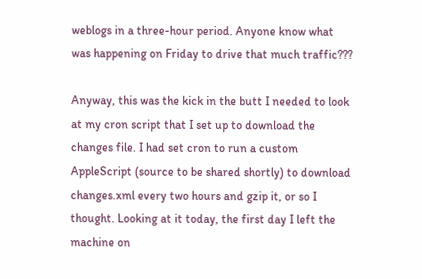weblogs in a three-hour period. Anyone know what was happening on Friday to drive that much traffic???

Anyway, this was the kick in the butt I needed to look at my cron script that I set up to download the changes file. I had set cron to run a custom AppleScript (source to be shared shortly) to download changes.xml every two hours and gzip it, or so I thought. Looking at it today, the first day I left the machine on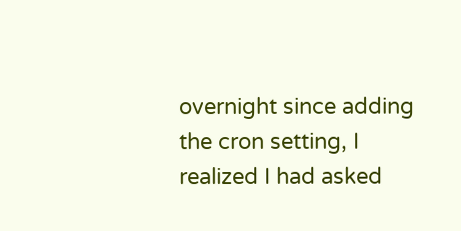overnight since adding the cron setting, I realized I had asked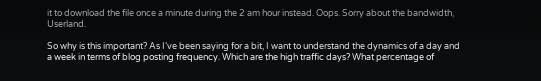it to download the file once a minute during the 2 am hour instead. Oops. Sorry about the bandwidth, Userland.

So why is this important? As I’ve been saying for a bit, I want to understand the dynamics of a day and a week in terms of blog posting frequency. Which are the high traffic days? What percentage of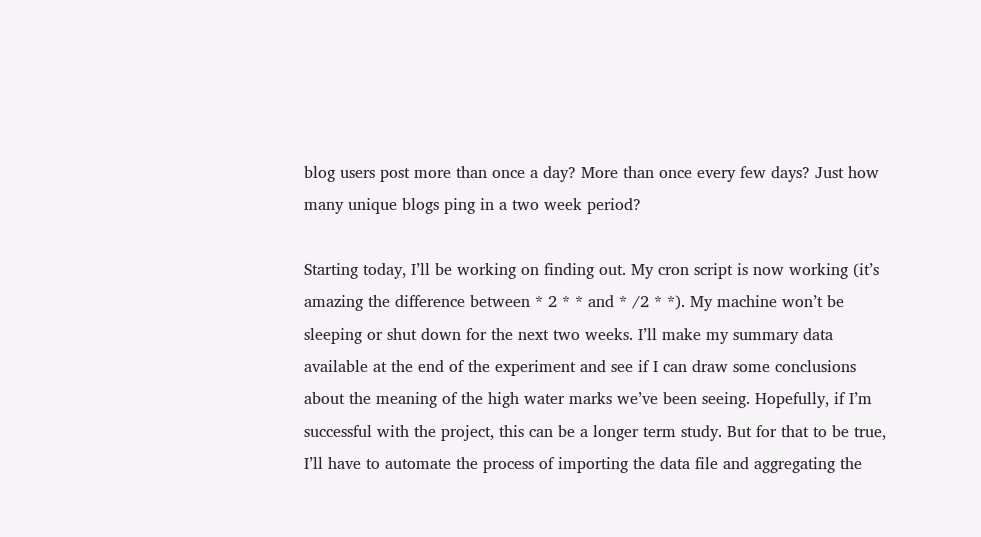blog users post more than once a day? More than once every few days? Just how many unique blogs ping in a two week period?

Starting today, I’ll be working on finding out. My cron script is now working (it’s amazing the difference between * 2 * * and * /2 * *). My machine won’t be sleeping or shut down for the next two weeks. I’ll make my summary data available at the end of the experiment and see if I can draw some conclusions about the meaning of the high water marks we’ve been seeing. Hopefully, if I’m successful with the project, this can be a longer term study. But for that to be true, I’ll have to automate the process of importing the data file and aggregating the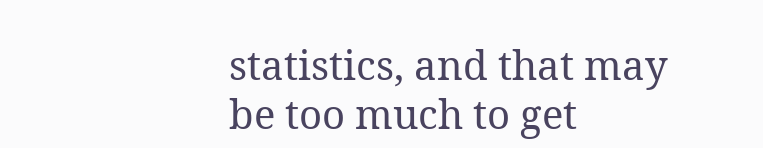statistics, and that may be too much to get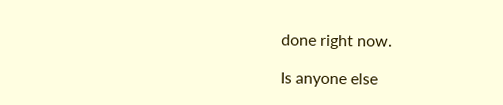done right now.

Is anyone else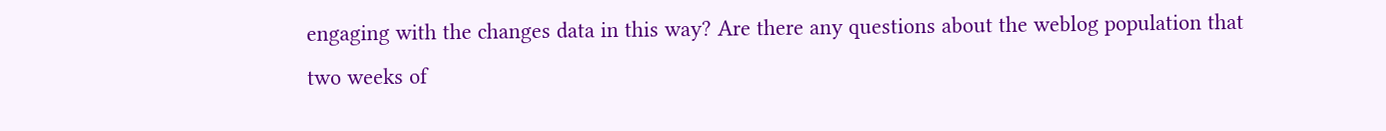engaging with the changes data in this way? Are there any questions about the weblog population that two weeks of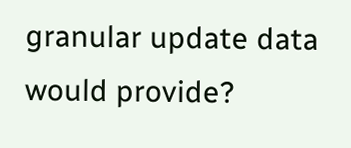granular update data would provide?